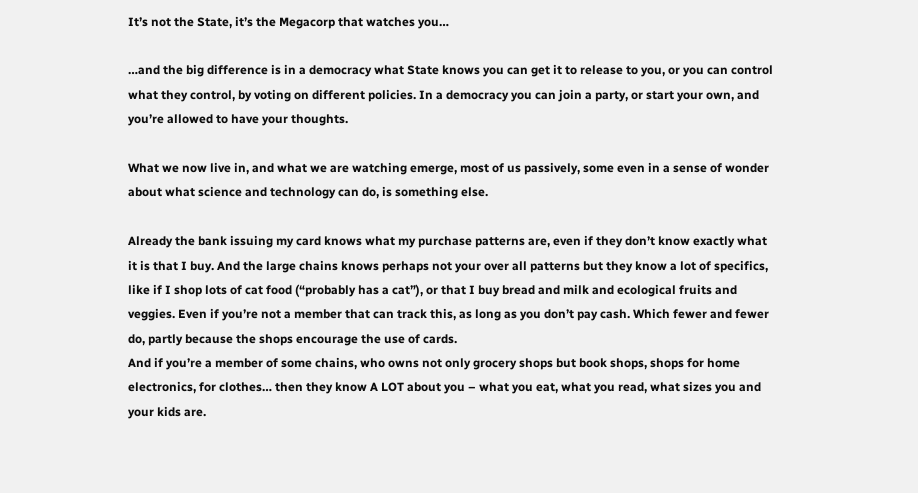It’s not the State, it’s the Megacorp that watches you…

…and the big difference is in a democracy what State knows you can get it to release to you, or you can control what they control, by voting on different policies. In a democracy you can join a party, or start your own, and you’re allowed to have your thoughts.

What we now live in, and what we are watching emerge, most of us passively, some even in a sense of wonder about what science and technology can do, is something else.

Already the bank issuing my card knows what my purchase patterns are, even if they don’t know exactly what it is that I buy. And the large chains knows perhaps not your over all patterns but they know a lot of specifics, like if I shop lots of cat food (“probably has a cat”), or that I buy bread and milk and ecological fruits and veggies. Even if you’re not a member that can track this, as long as you don’t pay cash. Which fewer and fewer do, partly because the shops encourage the use of cards.
And if you’re a member of some chains, who owns not only grocery shops but book shops, shops for home electronics, for clothes… then they know A LOT about you – what you eat, what you read, what sizes you and your kids are.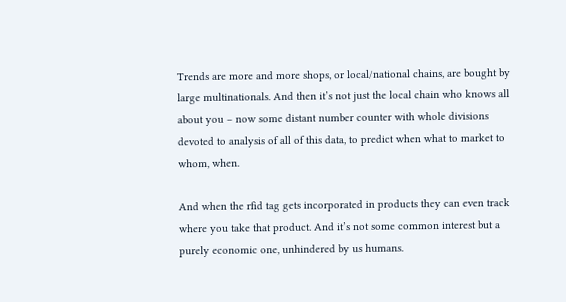Trends are more and more shops, or local/national chains, are bought by large multinationals. And then it’s not just the local chain who knows all about you – now some distant number counter with whole divisions devoted to analysis of all of this data, to predict when what to market to whom, when.

And when the rfid tag gets incorporated in products they can even track where you take that product. And it’s not some common interest but a purely economic one, unhindered by us humans.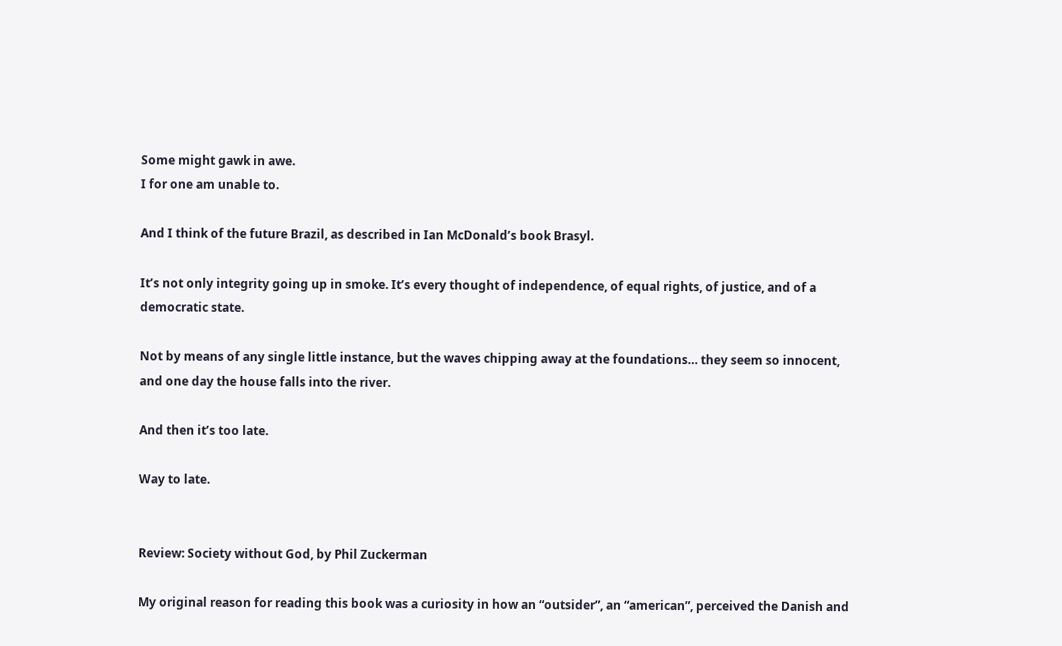Some might gawk in awe.
I for one am unable to.

And I think of the future Brazil, as described in Ian McDonald’s book Brasyl.

It’s not only integrity going up in smoke. It’s every thought of independence, of equal rights, of justice, and of a democratic state.

Not by means of any single little instance, but the waves chipping away at the foundations… they seem so innocent, and one day the house falls into the river.

And then it’s too late.

Way to late.


Review: Society without God, by Phil Zuckerman

My original reason for reading this book was a curiosity in how an “outsider”, an “american”, perceived the Danish and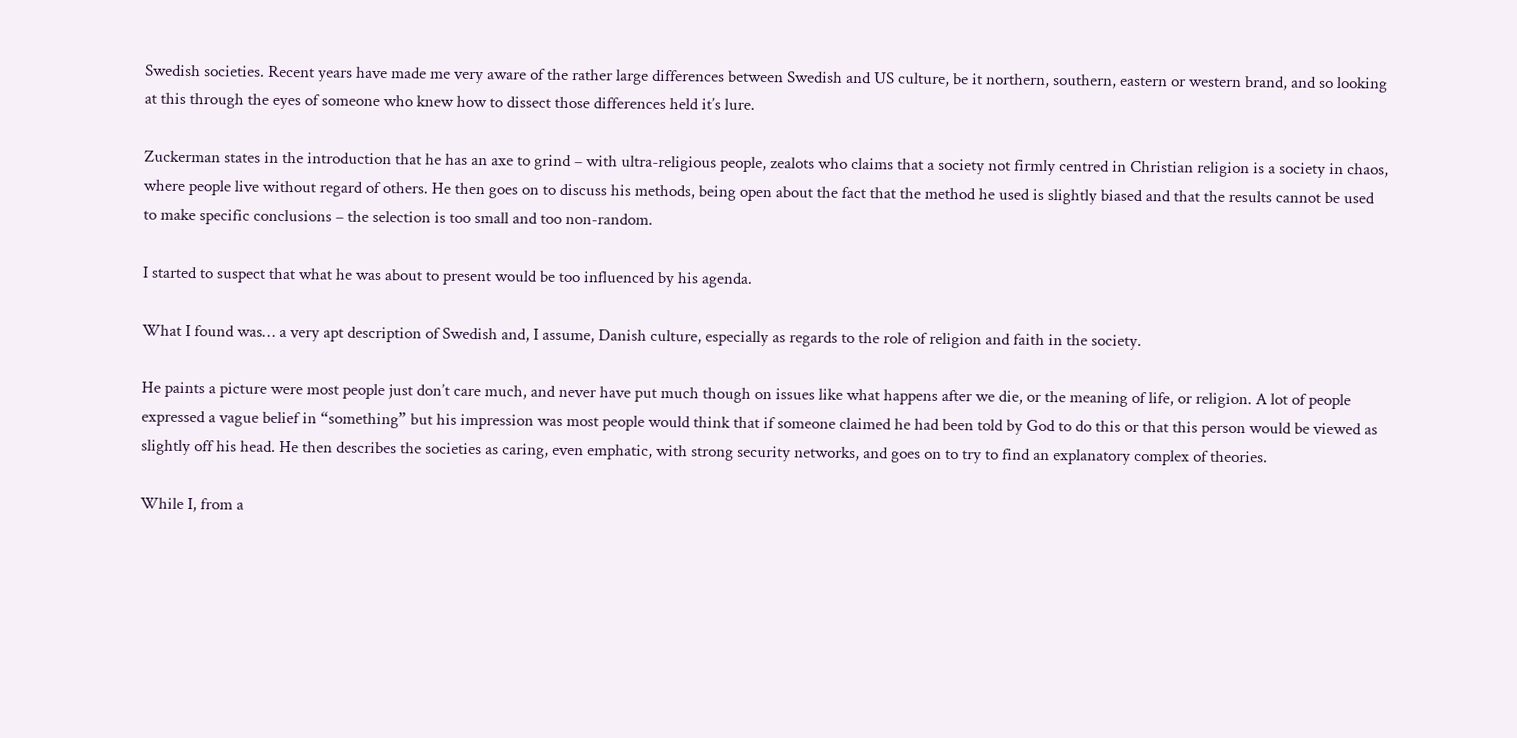Swedish societies. Recent years have made me very aware of the rather large differences between Swedish and US culture, be it northern, southern, eastern or western brand, and so looking at this through the eyes of someone who knew how to dissect those differences held it’s lure.

Zuckerman states in the introduction that he has an axe to grind – with ultra-religious people, zealots who claims that a society not firmly centred in Christian religion is a society in chaos, where people live without regard of others. He then goes on to discuss his methods, being open about the fact that the method he used is slightly biased and that the results cannot be used to make specific conclusions – the selection is too small and too non-random.

I started to suspect that what he was about to present would be too influenced by his agenda.

What I found was… a very apt description of Swedish and, I assume, Danish culture, especially as regards to the role of religion and faith in the society.

He paints a picture were most people just don’t care much, and never have put much though on issues like what happens after we die, or the meaning of life, or religion. A lot of people expressed a vague belief in “something” but his impression was most people would think that if someone claimed he had been told by God to do this or that this person would be viewed as slightly off his head. He then describes the societies as caring, even emphatic, with strong security networks, and goes on to try to find an explanatory complex of theories.

While I, from a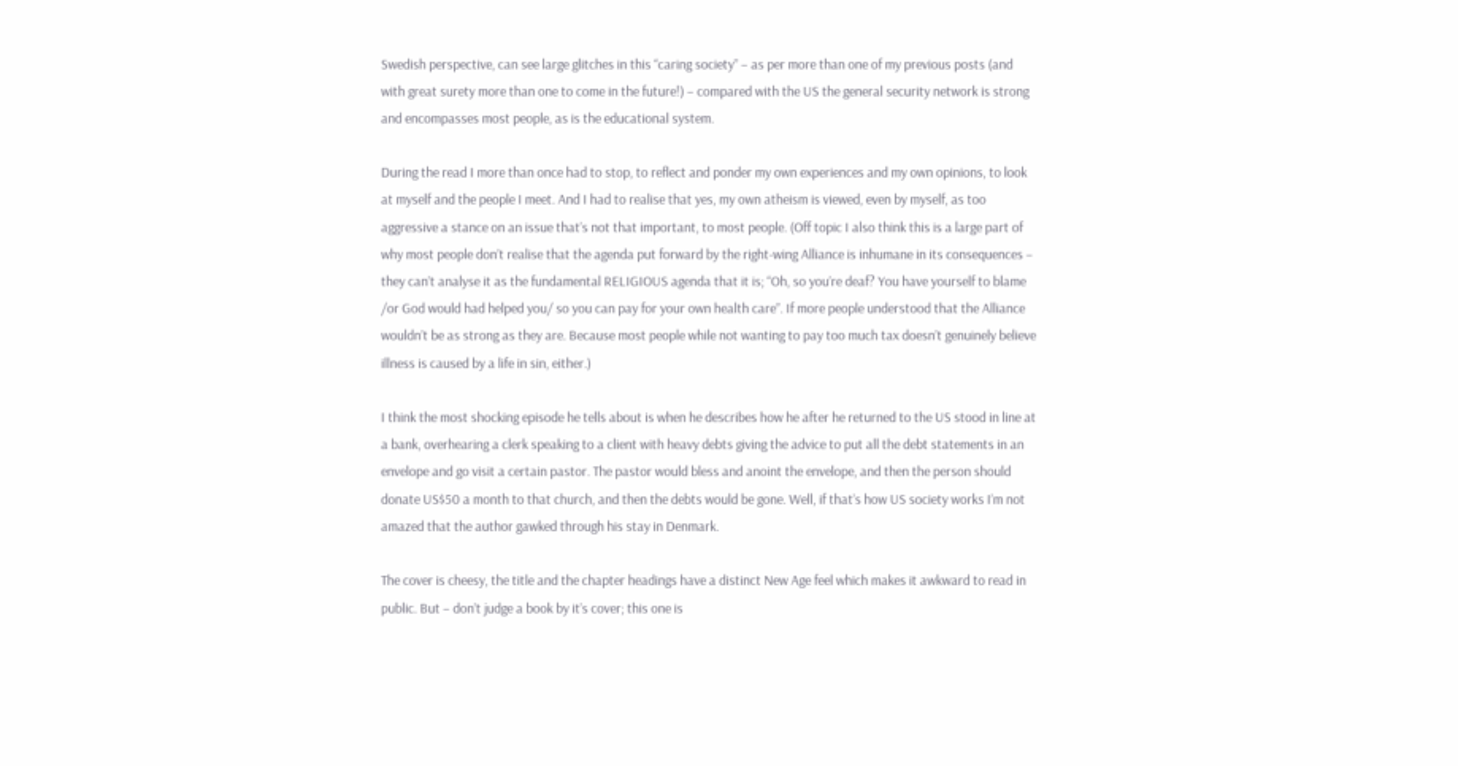Swedish perspective, can see large glitches in this “caring society” – as per more than one of my previous posts (and with great surety more than one to come in the future!) – compared with the US the general security network is strong and encompasses most people, as is the educational system.

During the read I more than once had to stop, to reflect and ponder my own experiences and my own opinions, to look at myself and the people I meet. And I had to realise that yes, my own atheism is viewed, even by myself, as too aggressive a stance on an issue that’s not that important, to most people. (Off topic I also think this is a large part of why most people don’t realise that the agenda put forward by the right-wing Alliance is inhumane in its consequences – they can’t analyse it as the fundamental RELIGIOUS agenda that it is; “Oh, so you’re deaf? You have yourself to blame /or God would had helped you/ so you can pay for your own health care”. If more people understood that the Alliance wouldn’t be as strong as they are. Because most people while not wanting to pay too much tax doesn’t genuinely believe illness is caused by a life in sin, either.)

I think the most shocking episode he tells about is when he describes how he after he returned to the US stood in line at a bank, overhearing a clerk speaking to a client with heavy debts giving the advice to put all the debt statements in an envelope and go visit a certain pastor. The pastor would bless and anoint the envelope, and then the person should donate US$50 a month to that church, and then the debts would be gone. Well, if that’s how US society works I’m not amazed that the author gawked through his stay in Denmark.

The cover is cheesy, the title and the chapter headings have a distinct New Age feel which makes it awkward to read in public. But – don’t judge a book by it’s cover; this one is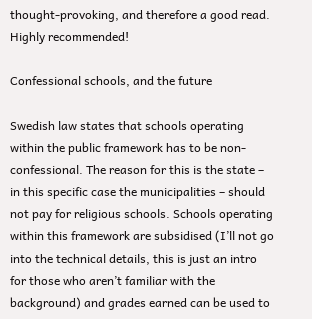thought-provoking, and therefore a good read. Highly recommended!

Confessional schools, and the future

Swedish law states that schools operating within the public framework has to be non-confessional. The reason for this is the state – in this specific case the municipalities – should not pay for religious schools. Schools operating within this framework are subsidised (I’ll not go into the technical details, this is just an intro for those who aren’t familiar with the background) and grades earned can be used to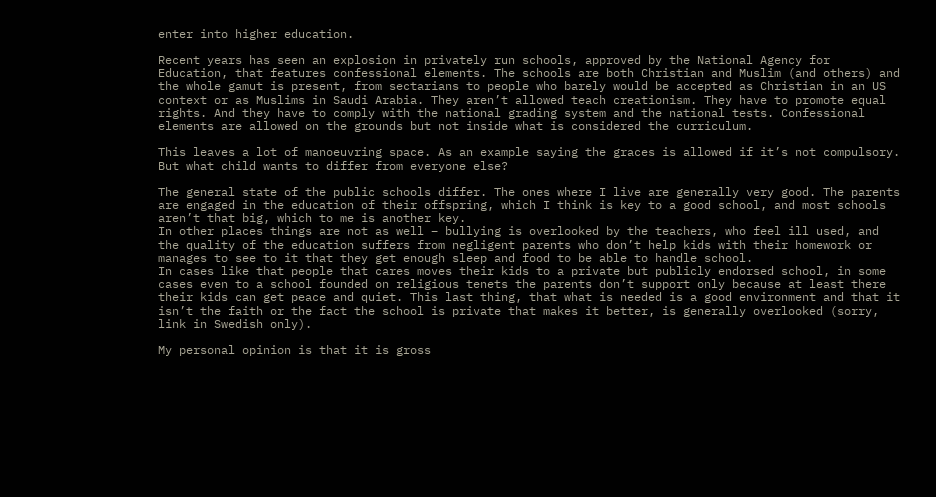enter into higher education.

Recent years has seen an explosion in privately run schools, approved by the National Agency for Education, that features confessional elements. The schools are both Christian and Muslim (and others) and the whole gamut is present, from sectarians to people who barely would be accepted as Christian in an US context or as Muslims in Saudi Arabia. They aren’t allowed teach creationism. They have to promote equal rights. And they have to comply with the national grading system and the national tests. Confessional elements are allowed on the grounds but not inside what is considered the curriculum.

This leaves a lot of manoeuvring space. As an example saying the graces is allowed if it’s not compulsory. But what child wants to differ from everyone else?

The general state of the public schools differ. The ones where I live are generally very good. The parents are engaged in the education of their offspring, which I think is key to a good school, and most schools aren’t that big, which to me is another key.
In other places things are not as well – bullying is overlooked by the teachers, who feel ill used, and the quality of the education suffers from negligent parents who don’t help kids with their homework or manages to see to it that they get enough sleep and food to be able to handle school.
In cases like that people that cares moves their kids to a private but publicly endorsed school, in some cases even to a school founded on religious tenets the parents don’t support only because at least there their kids can get peace and quiet. This last thing, that what is needed is a good environment and that it isn’t the faith or the fact the school is private that makes it better, is generally overlooked (sorry, link in Swedish only).

My personal opinion is that it is gross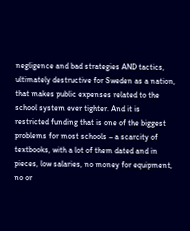negligence and bad strategies AND tactics, ultimately destructive for Sweden as a nation, that makes public expenses related to the school system ever tighter. And it is restricted funding that is one of the biggest problems for most schools – a scarcity of textbooks, with a lot of them dated and in pieces, low salaries, no money for equipment, no or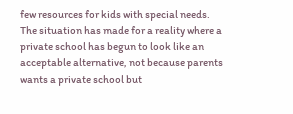few resources for kids with special needs.
The situation has made for a reality where a private school has begun to look like an acceptable alternative, not because parents wants a private school but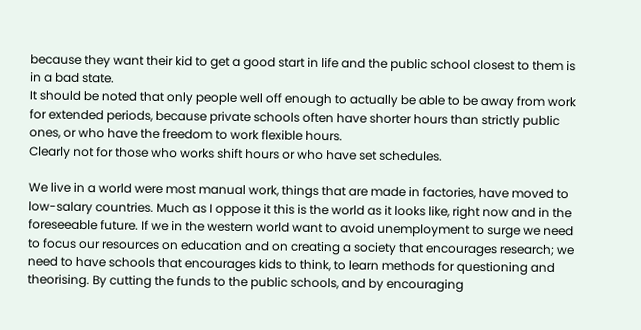because they want their kid to get a good start in life and the public school closest to them is in a bad state.
It should be noted that only people well off enough to actually be able to be away from work for extended periods, because private schools often have shorter hours than strictly public ones, or who have the freedom to work flexible hours.
Clearly not for those who works shift hours or who have set schedules.

We live in a world were most manual work, things that are made in factories, have moved to low-salary countries. Much as I oppose it this is the world as it looks like, right now and in the foreseeable future. If we in the western world want to avoid unemployment to surge we need to focus our resources on education and on creating a society that encourages research; we need to have schools that encourages kids to think, to learn methods for questioning and theorising. By cutting the funds to the public schools, and by encouraging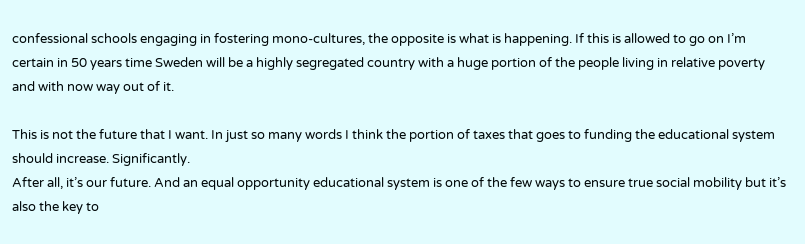confessional schools engaging in fostering mono-cultures, the opposite is what is happening. If this is allowed to go on I’m certain in 50 years time Sweden will be a highly segregated country with a huge portion of the people living in relative poverty and with now way out of it.

This is not the future that I want. In just so many words I think the portion of taxes that goes to funding the educational system should increase. Significantly.
After all, it’s our future. And an equal opportunity educational system is one of the few ways to ensure true social mobility but it’s also the key to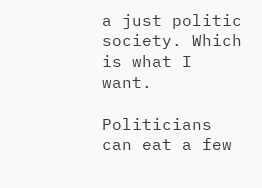a just politic society. Which is what I want.

Politicians can eat a few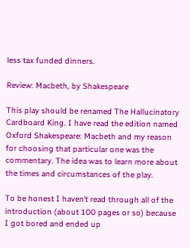less tax funded dinners.

Review: Macbeth, by Shakespeare

This play should be renamed The Hallucinatory Cardboard King. I have read the edition named Oxford Shakespeare: Macbeth and my reason for choosing that particular one was the commentary. The idea was to learn more about the times and circumstances of the play.

To be honest I haven’t read through all of the introduction (about 100 pages or so) because I got bored and ended up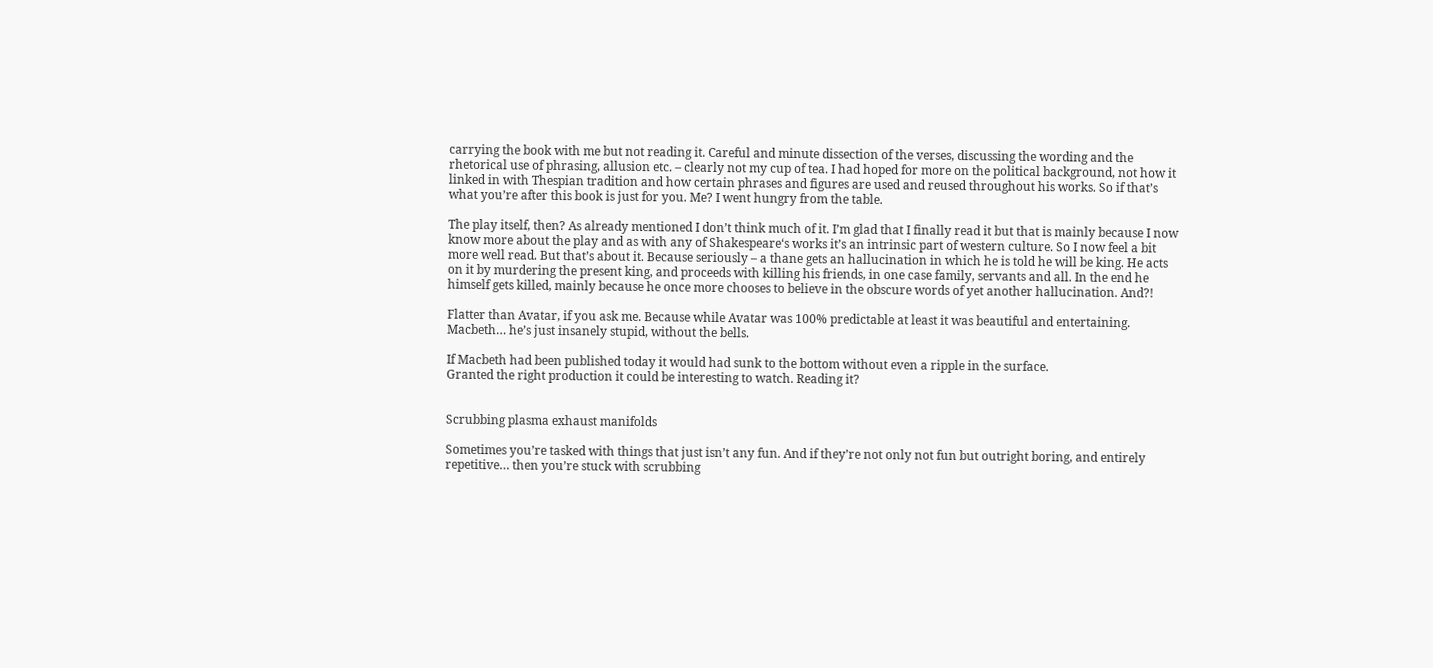carrying the book with me but not reading it. Careful and minute dissection of the verses, discussing the wording and the rhetorical use of phrasing, allusion etc. – clearly not my cup of tea. I had hoped for more on the political background, not how it linked in with Thespian tradition and how certain phrases and figures are used and reused throughout his works. So if that’s what you’re after this book is just for you. Me? I went hungry from the table.

The play itself, then? As already mentioned I don’t think much of it. I’m glad that I finally read it but that is mainly because I now know more about the play and as with any of Shakespeare‘s works it’s an intrinsic part of western culture. So I now feel a bit more well read. But that’s about it. Because seriously – a thane gets an hallucination in which he is told he will be king. He acts on it by murdering the present king, and proceeds with killing his friends, in one case family, servants and all. In the end he himself gets killed, mainly because he once more chooses to believe in the obscure words of yet another hallucination. And?!

Flatter than Avatar, if you ask me. Because while Avatar was 100% predictable at least it was beautiful and entertaining. Macbeth… he’s just insanely stupid, without the bells.

If Macbeth had been published today it would had sunk to the bottom without even a ripple in the surface.
Granted the right production it could be interesting to watch. Reading it?


Scrubbing plasma exhaust manifolds

Sometimes you’re tasked with things that just isn’t any fun. And if they’re not only not fun but outright boring, and entirely repetitive… then you’re stuck with scrubbing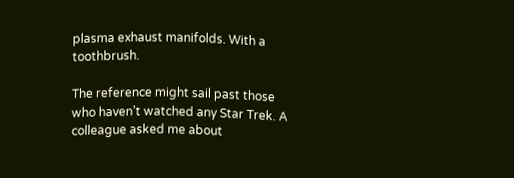plasma exhaust manifolds. With a toothbrush.

The reference might sail past those who haven’t watched any Star Trek. A colleague asked me about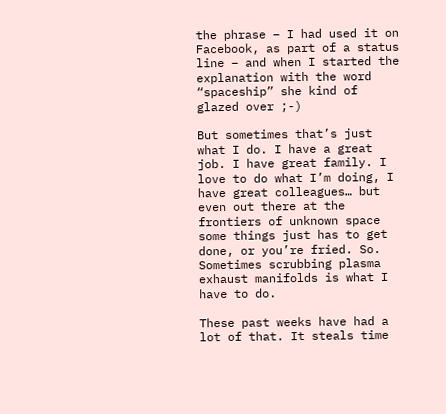the phrase – I had used it on Facebook, as part of a status line – and when I started the explanation with the word “spaceship” she kind of glazed over ;-)

But sometimes that’s just what I do. I have a great job. I have great family. I love to do what I’m doing, I have great colleagues… but even out there at the frontiers of unknown space some things just has to get done, or you’re fried. So. Sometimes scrubbing plasma exhaust manifolds is what I have to do.

These past weeks have had a lot of that. It steals time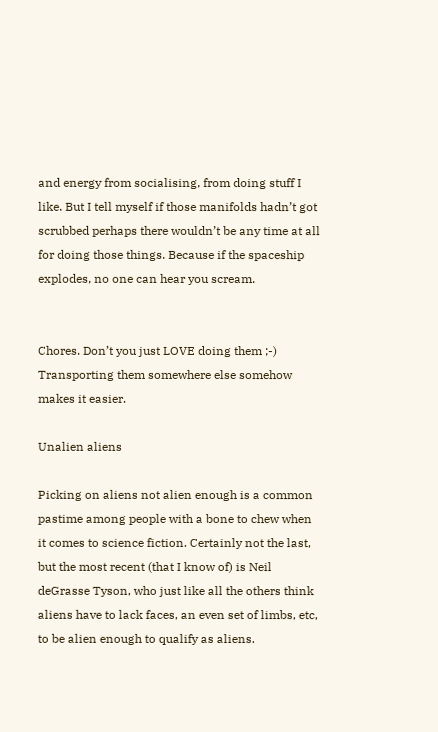and energy from socialising, from doing stuff I like. But I tell myself if those manifolds hadn’t got scrubbed perhaps there wouldn’t be any time at all for doing those things. Because if the spaceship explodes, no one can hear you scream.


Chores. Don’t you just LOVE doing them ;-)
Transporting them somewhere else somehow makes it easier.

Unalien aliens

Picking on aliens not alien enough is a common pastime among people with a bone to chew when it comes to science fiction. Certainly not the last, but the most recent (that I know of) is Neil deGrasse Tyson, who just like all the others think aliens have to lack faces, an even set of limbs, etc, to be alien enough to qualify as aliens.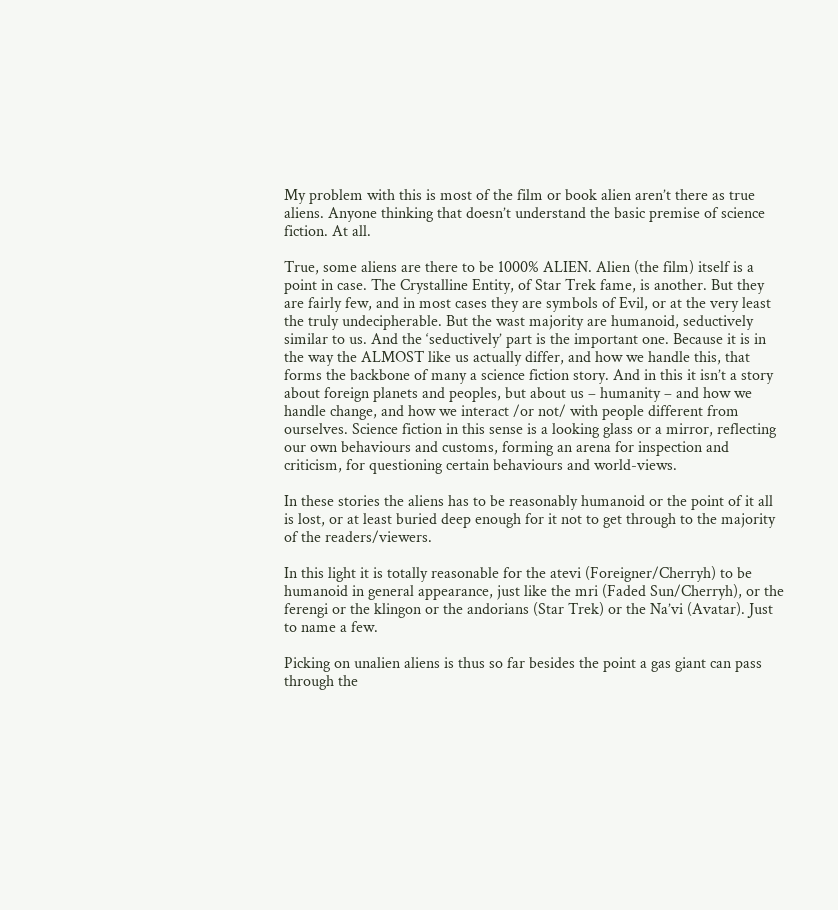My problem with this is most of the film or book alien aren’t there as true aliens. Anyone thinking that doesn’t understand the basic premise of science fiction. At all.

True, some aliens are there to be 1000% ALIEN. Alien (the film) itself is a point in case. The Crystalline Entity, of Star Trek fame, is another. But they are fairly few, and in most cases they are symbols of Evil, or at the very least the truly undecipherable. But the wast majority are humanoid, seductively similar to us. And the ‘seductively’ part is the important one. Because it is in the way the ALMOST like us actually differ, and how we handle this, that forms the backbone of many a science fiction story. And in this it isn’t a story about foreign planets and peoples, but about us – humanity – and how we handle change, and how we interact /or not/ with people different from ourselves. Science fiction in this sense is a looking glass or a mirror, reflecting our own behaviours and customs, forming an arena for inspection and criticism, for questioning certain behaviours and world-views.

In these stories the aliens has to be reasonably humanoid or the point of it all is lost, or at least buried deep enough for it not to get through to the majority of the readers/viewers.

In this light it is totally reasonable for the atevi (Foreigner/Cherryh) to be humanoid in general appearance, just like the mri (Faded Sun/Cherryh), or the ferengi or the klingon or the andorians (Star Trek) or the Na’vi (Avatar). Just to name a few.

Picking on unalien aliens is thus so far besides the point a gas giant can pass through the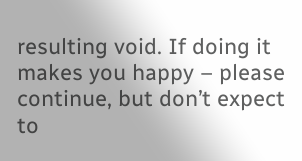resulting void. If doing it makes you happy – please continue, but don’t expect to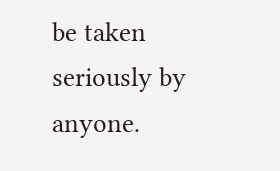be taken seriously by anyone.